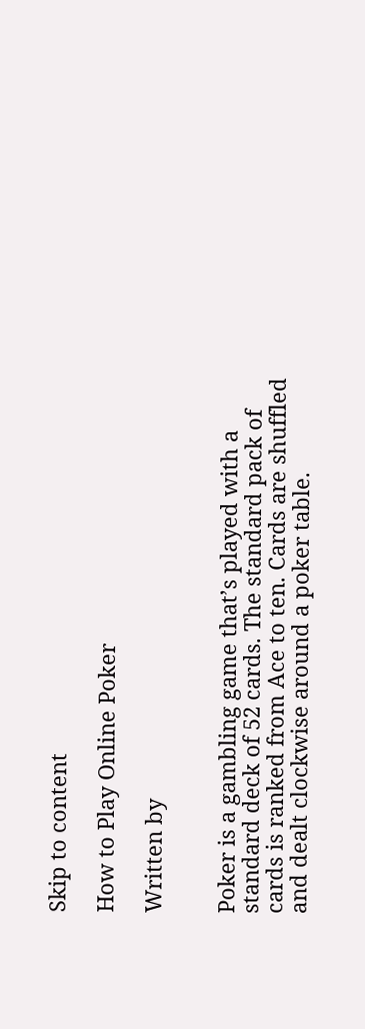Skip to content

How to Play Online Poker

Written by


Poker is a gambling game that’s played with a standard deck of 52 cards. The standard pack of cards is ranked from Ace to ten. Cards are shuffled and dealt clockwise around a poker table.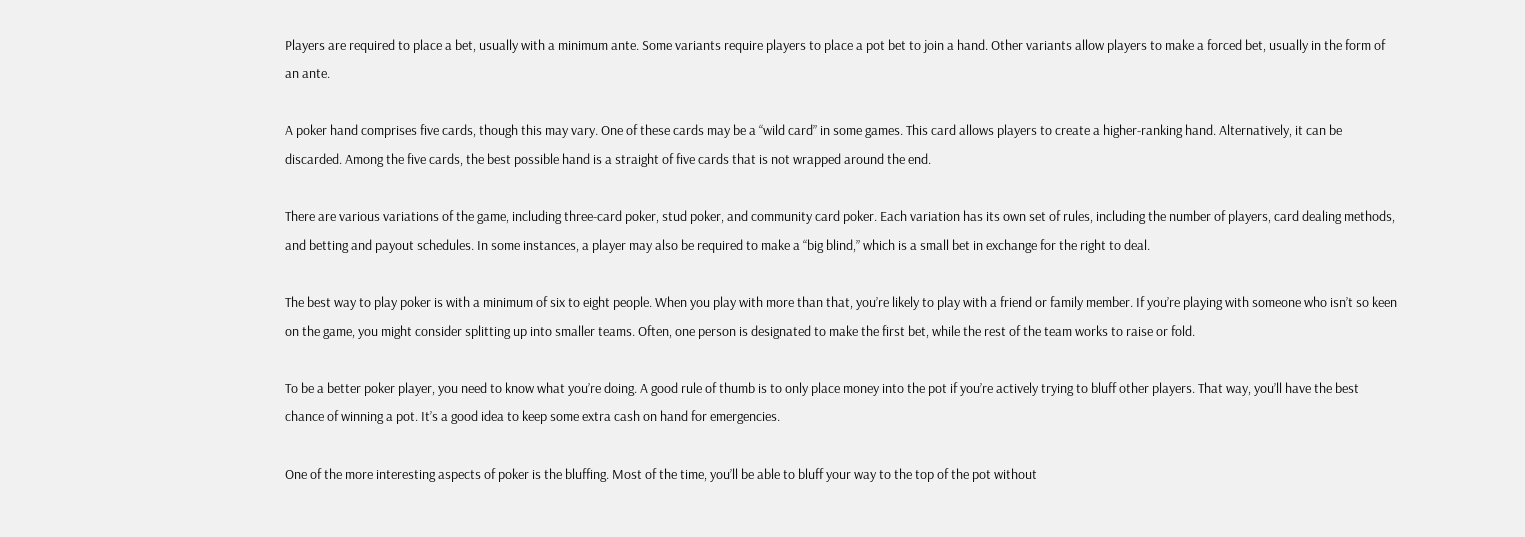Players are required to place a bet, usually with a minimum ante. Some variants require players to place a pot bet to join a hand. Other variants allow players to make a forced bet, usually in the form of an ante.

A poker hand comprises five cards, though this may vary. One of these cards may be a “wild card” in some games. This card allows players to create a higher-ranking hand. Alternatively, it can be discarded. Among the five cards, the best possible hand is a straight of five cards that is not wrapped around the end.

There are various variations of the game, including three-card poker, stud poker, and community card poker. Each variation has its own set of rules, including the number of players, card dealing methods, and betting and payout schedules. In some instances, a player may also be required to make a “big blind,” which is a small bet in exchange for the right to deal.

The best way to play poker is with a minimum of six to eight people. When you play with more than that, you’re likely to play with a friend or family member. If you’re playing with someone who isn’t so keen on the game, you might consider splitting up into smaller teams. Often, one person is designated to make the first bet, while the rest of the team works to raise or fold.

To be a better poker player, you need to know what you’re doing. A good rule of thumb is to only place money into the pot if you’re actively trying to bluff other players. That way, you’ll have the best chance of winning a pot. It’s a good idea to keep some extra cash on hand for emergencies.

One of the more interesting aspects of poker is the bluffing. Most of the time, you’ll be able to bluff your way to the top of the pot without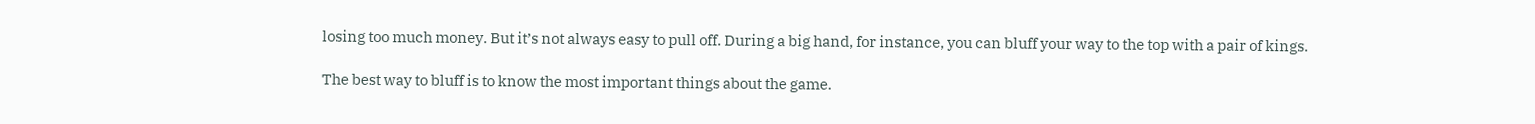losing too much money. But it’s not always easy to pull off. During a big hand, for instance, you can bluff your way to the top with a pair of kings.

The best way to bluff is to know the most important things about the game.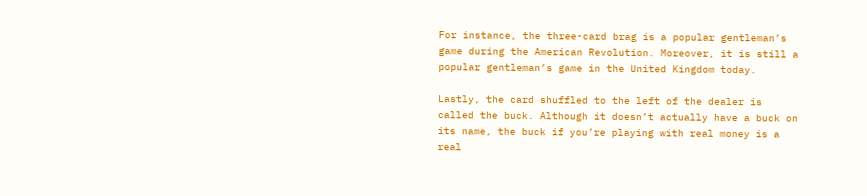For instance, the three-card brag is a popular gentleman’s game during the American Revolution. Moreover, it is still a popular gentleman’s game in the United Kingdom today.

Lastly, the card shuffled to the left of the dealer is called the buck. Although it doesn’t actually have a buck on its name, the buck if you’re playing with real money is a real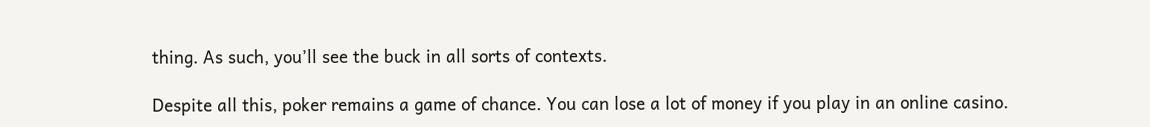thing. As such, you’ll see the buck in all sorts of contexts.

Despite all this, poker remains a game of chance. You can lose a lot of money if you play in an online casino.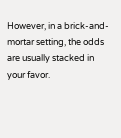However, in a brick-and-mortar setting, the odds are usually stacked in your favor.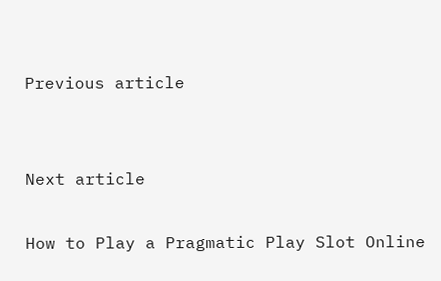Previous article


Next article

How to Play a Pragmatic Play Slot Online